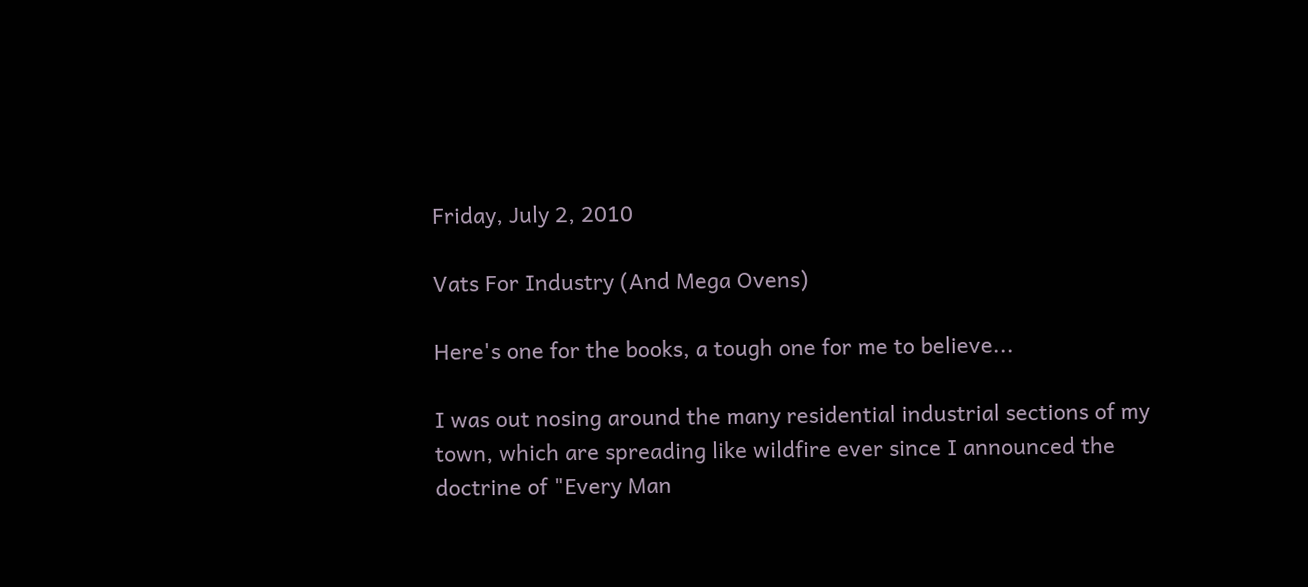Friday, July 2, 2010

Vats For Industry (And Mega Ovens)

Here's one for the books, a tough one for me to believe...

I was out nosing around the many residential industrial sections of my town, which are spreading like wildfire ever since I announced the doctrine of "Every Man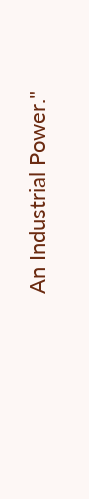An Industrial Power."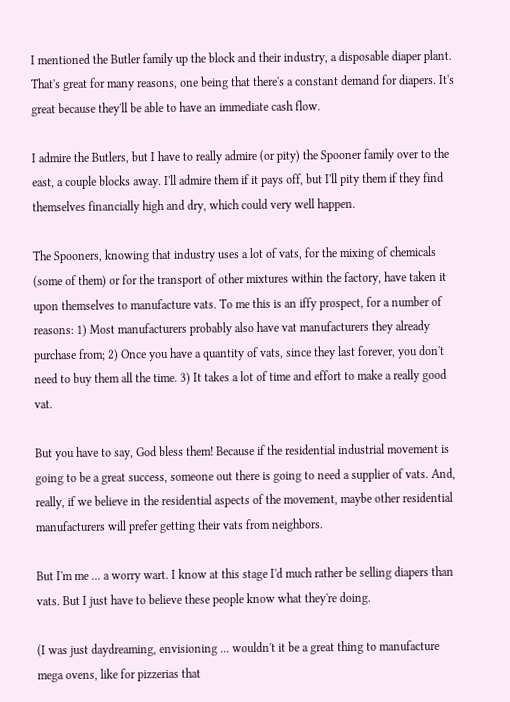I mentioned the Butler family up the block and their industry, a disposable diaper plant. That's great for many reasons, one being that there's a constant demand for diapers. It's great because they'll be able to have an immediate cash flow.

I admire the Butlers, but I have to really admire (or pity) the Spooner family over to the east, a couple blocks away. I'll admire them if it pays off, but I'll pity them if they find themselves financially high and dry, which could very well happen.

The Spooners, knowing that industry uses a lot of vats, for the mixing of chemicals (some of them) or for the transport of other mixtures within the factory, have taken it upon themselves to manufacture vats. To me this is an iffy prospect, for a number of reasons: 1) Most manufacturers probably also have vat manufacturers they already purchase from; 2) Once you have a quantity of vats, since they last forever, you don't need to buy them all the time. 3) It takes a lot of time and effort to make a really good vat.

But you have to say, God bless them! Because if the residential industrial movement is going to be a great success, someone out there is going to need a supplier of vats. And, really, if we believe in the residential aspects of the movement, maybe other residential manufacturers will prefer getting their vats from neighbors.

But I'm me ... a worry wart. I know at this stage I'd much rather be selling diapers than vats. But I just have to believe these people know what they're doing.

(I was just daydreaming, envisioning ... wouldn't it be a great thing to manufacture mega ovens, like for pizzerias that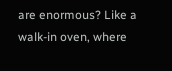are enormous? Like a walk-in oven, where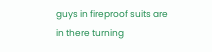guys in fireproof suits are in there turning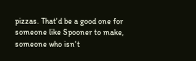pizzas. That'd be a good one for someone like Spooner to make, someone who isn't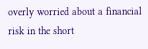overly worried about a financial risk in the short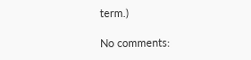term.)

No comments: